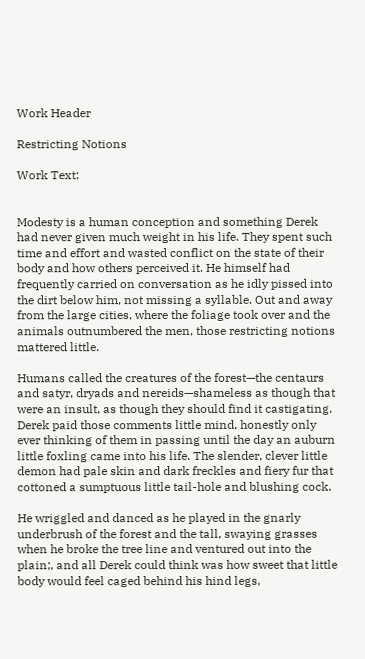Work Header

Restricting Notions

Work Text:


Modesty is a human conception and something Derek had never given much weight in his life. They spent such time and effort and wasted conflict on the state of their body and how others perceived it. He himself had frequently carried on conversation as he idly pissed into the dirt below him, not missing a syllable. Out and away from the large cities, where the foliage took over and the animals outnumbered the men, those restricting notions mattered little.

Humans called the creatures of the forest—the centaurs and satyr, dryads and nereids—shameless as though that were an insult, as though they should find it castigating. Derek paid those comments little mind, honestly only ever thinking of them in passing until the day an auburn little foxling came into his life. The slender, clever little demon had pale skin and dark freckles and fiery fur that cottoned a sumptuous little tail-hole and blushing cock.

He wriggled and danced as he played in the gnarly underbrush of the forest and the tall, swaying grasses when he broke the tree line and ventured out into the plain;, and all Derek could think was how sweet that little body would feel caged behind his hind legs,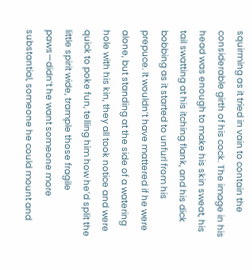squirming as it tried in vain to contain the considerable girth of his cock. The image in his head was enough to make his skin sweat, his tail swatting at his itching flank, and his dick bobbing as it started to unfurl from his prepuce. It wouldn’t have mattered if he were alone, but standing at the side of a watering hole with his kin, they all took notice and were quick to poke fun, telling him how he’d split the little spirit wide, trample those fragile paws—didn’t he want someone more substantial, someone he could mount and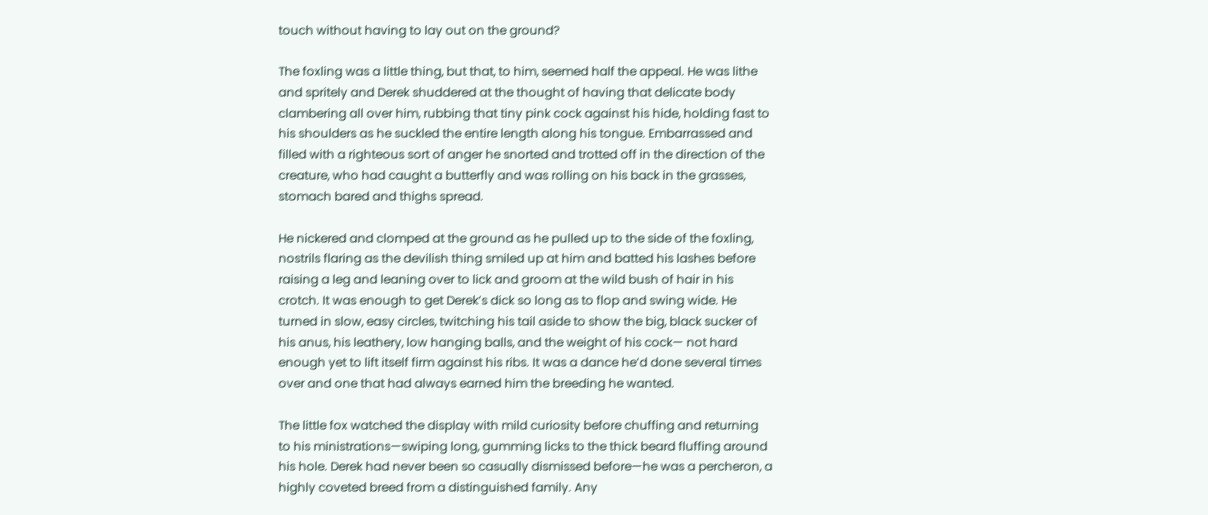touch without having to lay out on the ground?

The foxling was a little thing, but that, to him, seemed half the appeal. He was lithe and spritely and Derek shuddered at the thought of having that delicate body clambering all over him, rubbing that tiny pink cock against his hide, holding fast to his shoulders as he suckled the entire length along his tongue. Embarrassed and filled with a righteous sort of anger he snorted and trotted off in the direction of the creature, who had caught a butterfly and was rolling on his back in the grasses, stomach bared and thighs spread.

He nickered and clomped at the ground as he pulled up to the side of the foxling, nostrils flaring as the devilish thing smiled up at him and batted his lashes before raising a leg and leaning over to lick and groom at the wild bush of hair in his crotch. It was enough to get Derek’s dick so long as to flop and swing wide. He turned in slow, easy circles, twitching his tail aside to show the big, black sucker of his anus, his leathery, low hanging balls, and the weight of his cock— not hard enough yet to lift itself firm against his ribs. It was a dance he’d done several times over and one that had always earned him the breeding he wanted.

The little fox watched the display with mild curiosity before chuffing and returning to his ministrations—swiping long, gumming licks to the thick beard fluffing around his hole. Derek had never been so casually dismissed before—he was a percheron, a highly coveted breed from a distinguished family. Any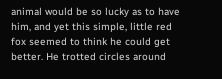animal would be so lucky as to have him, and yet this simple, little red fox seemed to think he could get better. He trotted circles around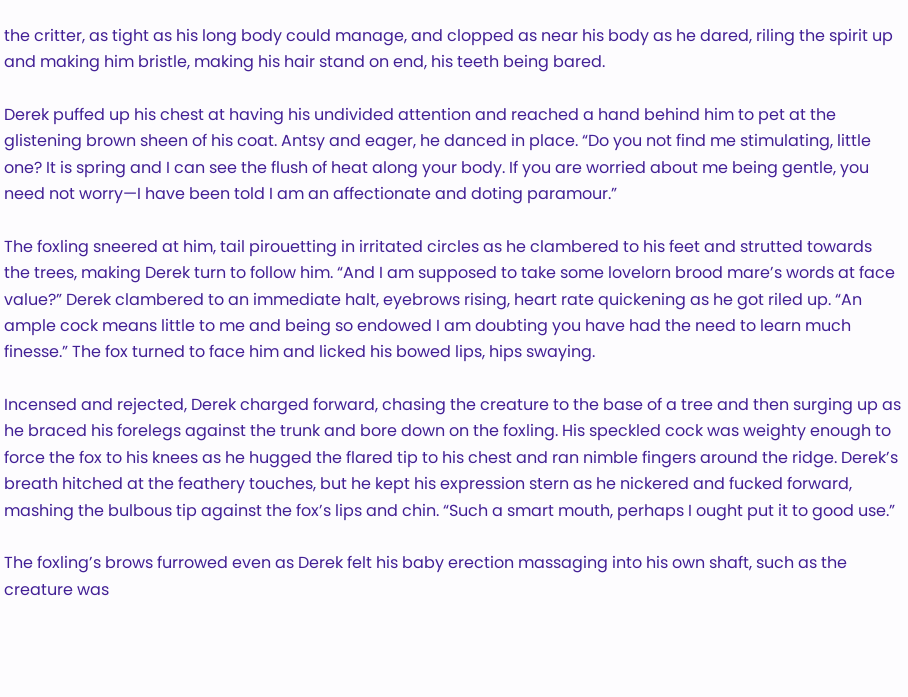the critter, as tight as his long body could manage, and clopped as near his body as he dared, riling the spirit up and making him bristle, making his hair stand on end, his teeth being bared.

Derek puffed up his chest at having his undivided attention and reached a hand behind him to pet at the glistening brown sheen of his coat. Antsy and eager, he danced in place. “Do you not find me stimulating, little one? It is spring and I can see the flush of heat along your body. If you are worried about me being gentle, you need not worry—I have been told I am an affectionate and doting paramour.”

The foxling sneered at him, tail pirouetting in irritated circles as he clambered to his feet and strutted towards the trees, making Derek turn to follow him. “And I am supposed to take some lovelorn brood mare’s words at face value?” Derek clambered to an immediate halt, eyebrows rising, heart rate quickening as he got riled up. “An ample cock means little to me and being so endowed I am doubting you have had the need to learn much finesse.” The fox turned to face him and licked his bowed lips, hips swaying.

Incensed and rejected, Derek charged forward, chasing the creature to the base of a tree and then surging up as he braced his forelegs against the trunk and bore down on the foxling. His speckled cock was weighty enough to force the fox to his knees as he hugged the flared tip to his chest and ran nimble fingers around the ridge. Derek’s breath hitched at the feathery touches, but he kept his expression stern as he nickered and fucked forward, mashing the bulbous tip against the fox’s lips and chin. “Such a smart mouth, perhaps I ought put it to good use.”

The foxling’s brows furrowed even as Derek felt his baby erection massaging into his own shaft, such as the creature was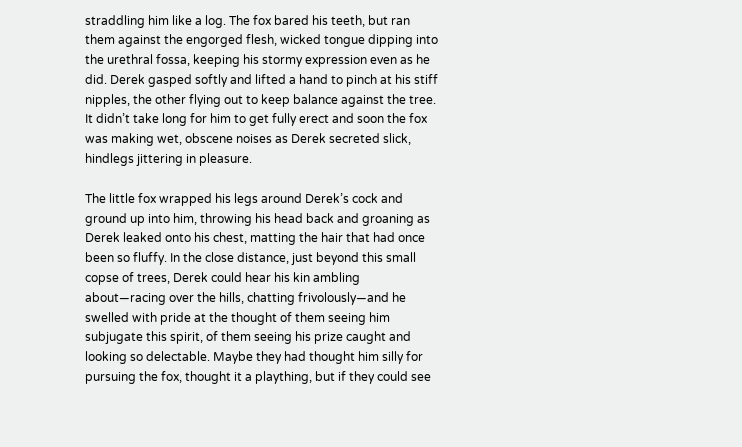straddling him like a log. The fox bared his teeth, but ran them against the engorged flesh, wicked tongue dipping into the urethral fossa, keeping his stormy expression even as he did. Derek gasped softly and lifted a hand to pinch at his stiff nipples, the other flying out to keep balance against the tree. It didn’t take long for him to get fully erect and soon the fox was making wet, obscene noises as Derek secreted slick, hindlegs jittering in pleasure.

The little fox wrapped his legs around Derek’s cock and ground up into him, throwing his head back and groaning as Derek leaked onto his chest, matting the hair that had once been so fluffy. In the close distance, just beyond this small copse of trees, Derek could hear his kin ambling about—racing over the hills, chatting frivolously—and he swelled with pride at the thought of them seeing him subjugate this spirit, of them seeing his prize caught and looking so delectable. Maybe they had thought him silly for pursuing the fox, thought it a plaything, but if they could see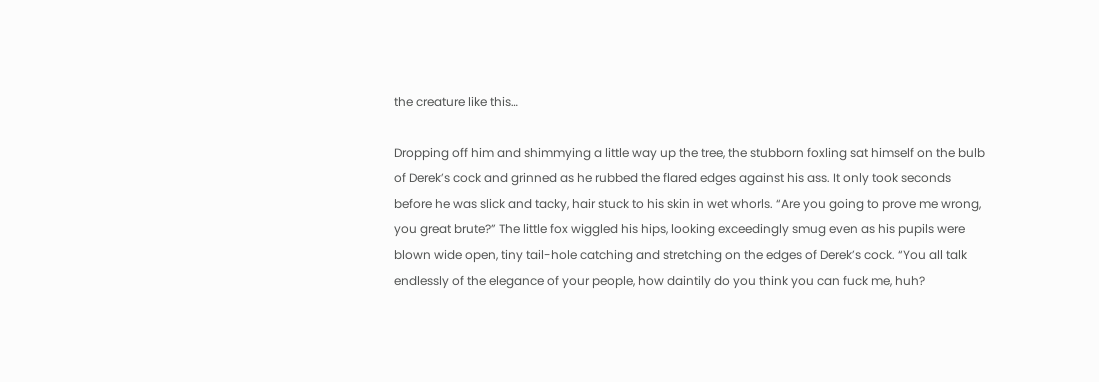the creature like this…

Dropping off him and shimmying a little way up the tree, the stubborn foxling sat himself on the bulb of Derek’s cock and grinned as he rubbed the flared edges against his ass. It only took seconds before he was slick and tacky, hair stuck to his skin in wet whorls. “Are you going to prove me wrong, you great brute?” The little fox wiggled his hips, looking exceedingly smug even as his pupils were blown wide open, tiny tail-hole catching and stretching on the edges of Derek’s cock. “You all talk endlessly of the elegance of your people, how daintily do you think you can fuck me, huh?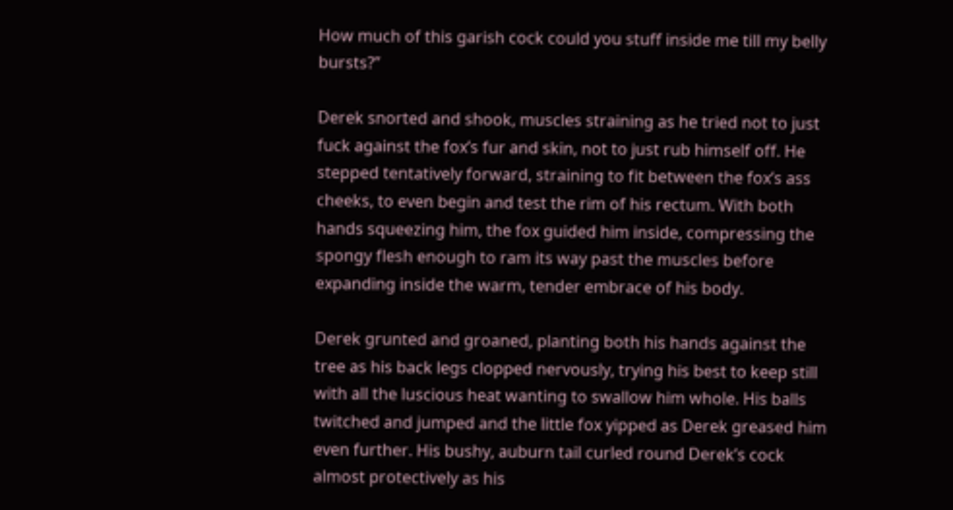How much of this garish cock could you stuff inside me till my belly bursts?”

Derek snorted and shook, muscles straining as he tried not to just fuck against the fox’s fur and skin, not to just rub himself off. He stepped tentatively forward, straining to fit between the fox’s ass cheeks, to even begin and test the rim of his rectum. With both hands squeezing him, the fox guided him inside, compressing the spongy flesh enough to ram its way past the muscles before expanding inside the warm, tender embrace of his body.

Derek grunted and groaned, planting both his hands against the tree as his back legs clopped nervously, trying his best to keep still with all the luscious heat wanting to swallow him whole. His balls twitched and jumped and the little fox yipped as Derek greased him even further. His bushy, auburn tail curled round Derek’s cock almost protectively as his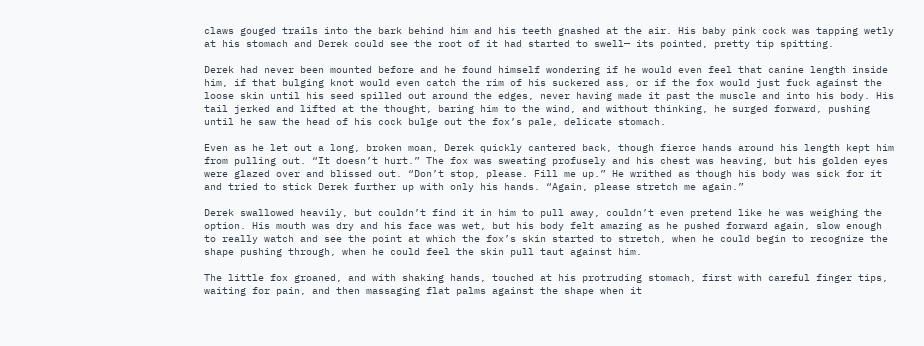claws gouged trails into the bark behind him and his teeth gnashed at the air. His baby pink cock was tapping wetly at his stomach and Derek could see the root of it had started to swell— its pointed, pretty tip spitting.

Derek had never been mounted before and he found himself wondering if he would even feel that canine length inside him, if that bulging knot would even catch the rim of his suckered ass, or if the fox would just fuck against the loose skin until his seed spilled out around the edges, never having made it past the muscle and into his body. His tail jerked and lifted at the thought, baring him to the wind, and without thinking, he surged forward, pushing until he saw the head of his cock bulge out the fox’s pale, delicate stomach.

Even as he let out a long, broken moan, Derek quickly cantered back, though fierce hands around his length kept him from pulling out. “It doesn’t hurt.” The fox was sweating profusely and his chest was heaving, but his golden eyes were glazed over and blissed out. “Don’t stop, please. Fill me up.” He writhed as though his body was sick for it and tried to stick Derek further up with only his hands. “Again, please stretch me again.”

Derek swallowed heavily, but couldn’t find it in him to pull away, couldn’t even pretend like he was weighing the option. His mouth was dry and his face was wet, but his body felt amazing as he pushed forward again, slow enough to really watch and see the point at which the fox’s skin started to stretch, when he could begin to recognize the shape pushing through, when he could feel the skin pull taut against him.

The little fox groaned, and with shaking hands, touched at his protruding stomach, first with careful finger tips, waiting for pain, and then massaging flat palms against the shape when it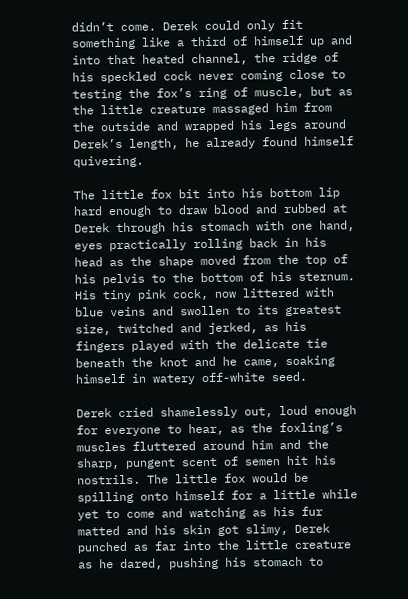didn’t come. Derek could only fit something like a third of himself up and into that heated channel, the ridge of his speckled cock never coming close to testing the fox’s ring of muscle, but as the little creature massaged him from the outside and wrapped his legs around Derek’s length, he already found himself quivering.

The little fox bit into his bottom lip hard enough to draw blood and rubbed at Derek through his stomach with one hand, eyes practically rolling back in his head as the shape moved from the top of his pelvis to the bottom of his sternum. His tiny pink cock, now littered with blue veins and swollen to its greatest size, twitched and jerked, as his fingers played with the delicate tie beneath the knot and he came, soaking himself in watery off-white seed.

Derek cried shamelessly out, loud enough for everyone to hear, as the foxling’s muscles fluttered around him and the sharp, pungent scent of semen hit his nostrils. The little fox would be spilling onto himself for a little while yet to come and watching as his fur matted and his skin got slimy, Derek punched as far into the little creature as he dared, pushing his stomach to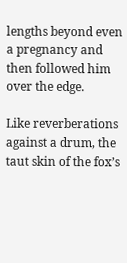lengths beyond even a pregnancy and then followed him over the edge.

Like reverberations against a drum, the taut skin of the fox’s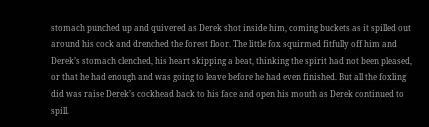stomach punched up and quivered as Derek shot inside him, coming buckets as it spilled out around his cock and drenched the forest floor. The little fox squirmed fitfully off him and Derek’s stomach clenched, his heart skipping a beat, thinking the spirit had not been pleased, or that he had enough and was going to leave before he had even finished. But all the foxling did was raise Derek’s cockhead back to his face and open his mouth as Derek continued to spill.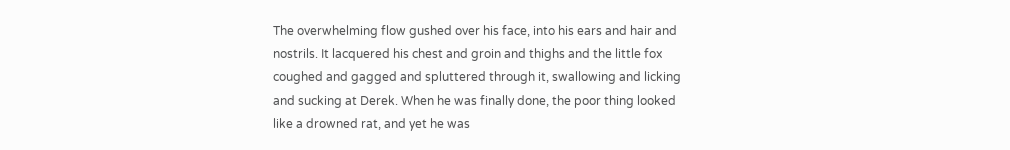The overwhelming flow gushed over his face, into his ears and hair and nostrils. It lacquered his chest and groin and thighs and the little fox coughed and gagged and spluttered through it, swallowing and licking and sucking at Derek. When he was finally done, the poor thing looked like a drowned rat, and yet he was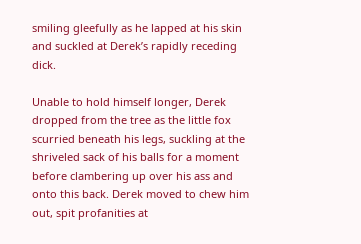smiling gleefully as he lapped at his skin and suckled at Derek’s rapidly receding dick.

Unable to hold himself longer, Derek dropped from the tree as the little fox scurried beneath his legs, suckling at the shriveled sack of his balls for a moment before clambering up over his ass and onto this back. Derek moved to chew him out, spit profanities at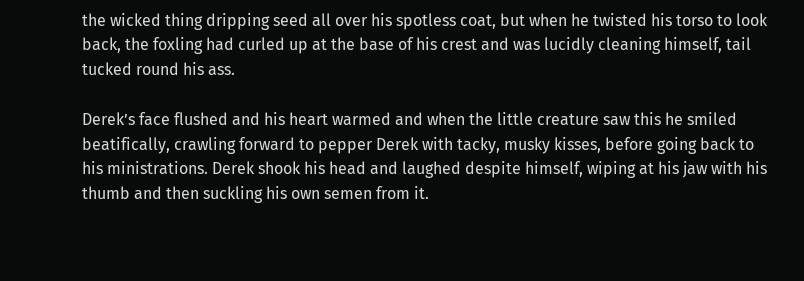the wicked thing dripping seed all over his spotless coat, but when he twisted his torso to look back, the foxling had curled up at the base of his crest and was lucidly cleaning himself, tail tucked round his ass.

Derek’s face flushed and his heart warmed and when the little creature saw this he smiled beatifically, crawling forward to pepper Derek with tacky, musky kisses, before going back to his ministrations. Derek shook his head and laughed despite himself, wiping at his jaw with his thumb and then suckling his own semen from it.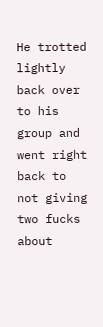He trotted lightly back over to his group and went right back to not giving two fucks about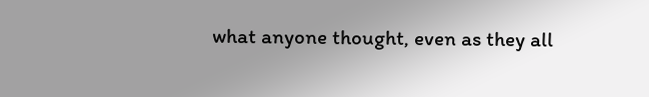what anyone thought, even as they all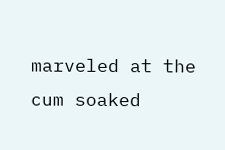marveled at the cum soaked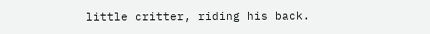little critter, riding his back.